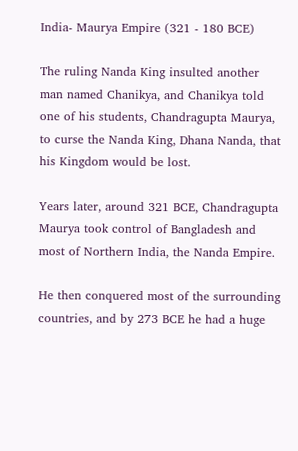India- Maurya Empire (321 - 180 BCE)

The ruling Nanda King insulted another man named Chanikya, and Chanikya told one of his students, Chandragupta Maurya, to curse the Nanda King, Dhana Nanda, that his Kingdom would be lost.

Years later, around 321 BCE, Chandragupta Maurya took control of Bangladesh and most of Northern India, the Nanda Empire.

He then conquered most of the surrounding countries, and by 273 BCE he had a huge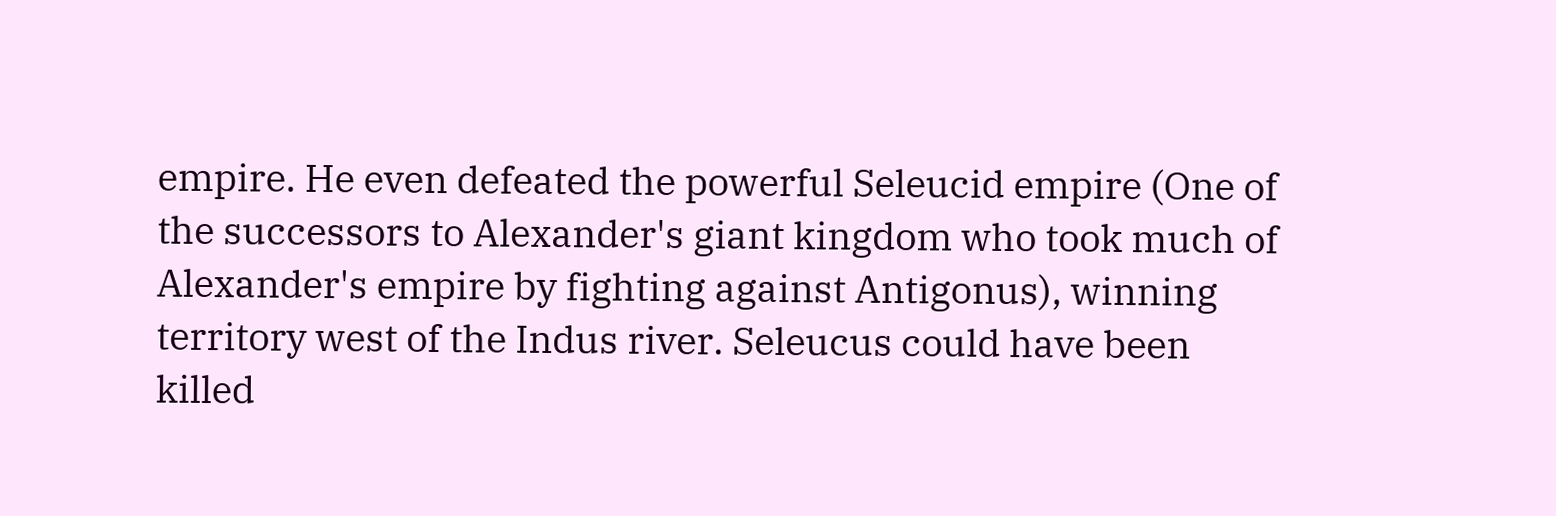empire. He even defeated the powerful Seleucid empire (One of the successors to Alexander's giant kingdom who took much of Alexander's empire by fighting against Antigonus), winning territory west of the Indus river. Seleucus could have been killed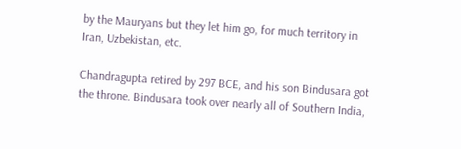by the Mauryans but they let him go, for much territory in Iran, Uzbekistan, etc.

Chandragupta retired by 297 BCE, and his son Bindusara got the throne. Bindusara took over nearly all of Southern India,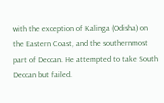with the exception of Kalinga (Odisha) on the Eastern Coast, and the southernmost part of Deccan. He attempted to take South Deccan but failed.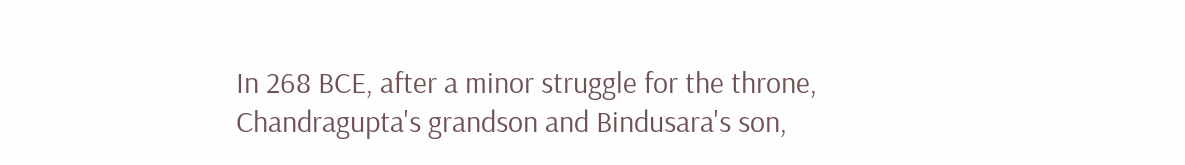In 268 BCE, after a minor struggle for the throne, Chandragupta's grandson and Bindusara's son,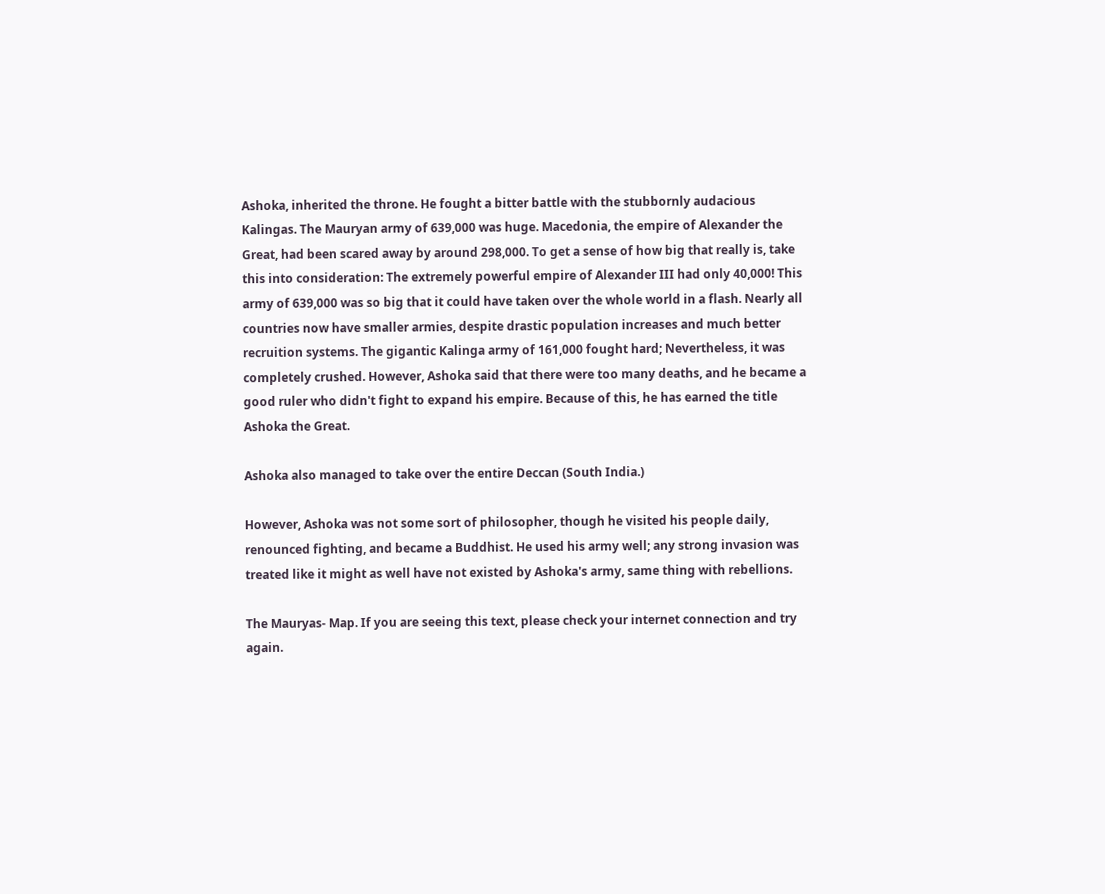Ashoka, inherited the throne. He fought a bitter battle with the stubbornly audacious Kalingas. The Mauryan army of 639,000 was huge. Macedonia, the empire of Alexander the Great, had been scared away by around 298,000. To get a sense of how big that really is, take this into consideration: The extremely powerful empire of Alexander III had only 40,000! This army of 639,000 was so big that it could have taken over the whole world in a flash. Nearly all countries now have smaller armies, despite drastic population increases and much better recruition systems. The gigantic Kalinga army of 161,000 fought hard; Nevertheless, it was completely crushed. However, Ashoka said that there were too many deaths, and he became a good ruler who didn't fight to expand his empire. Because of this, he has earned the title Ashoka the Great.

Ashoka also managed to take over the entire Deccan (South India.)

However, Ashoka was not some sort of philosopher, though he visited his people daily, renounced fighting, and became a Buddhist. He used his army well; any strong invasion was treated like it might as well have not existed by Ashoka's army, same thing with rebellions.

The Mauryas- Map. If you are seeing this text, please check your internet connection and try again.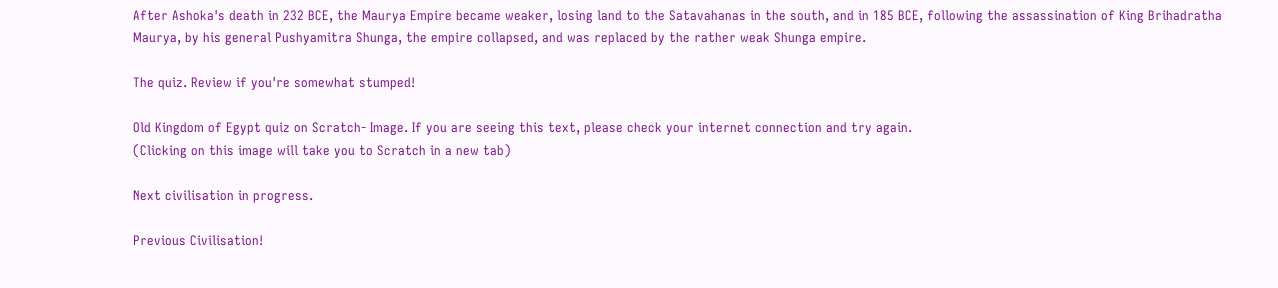After Ashoka's death in 232 BCE, the Maurya Empire became weaker, losing land to the Satavahanas in the south, and in 185 BCE, following the assassination of King Brihadratha Maurya, by his general Pushyamitra Shunga, the empire collapsed, and was replaced by the rather weak Shunga empire.

The quiz. Review if you're somewhat stumped!

Old Kingdom of Egypt quiz on Scratch- Image. If you are seeing this text, please check your internet connection and try again.
(Clicking on this image will take you to Scratch in a new tab)

Next civilisation in progress.

Previous Civilisation!